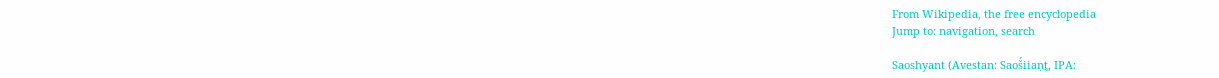From Wikipedia, the free encyclopedia
Jump to: navigation, search

Saoshyant (Avestan: Saoš́iiaṇt̰, IPA: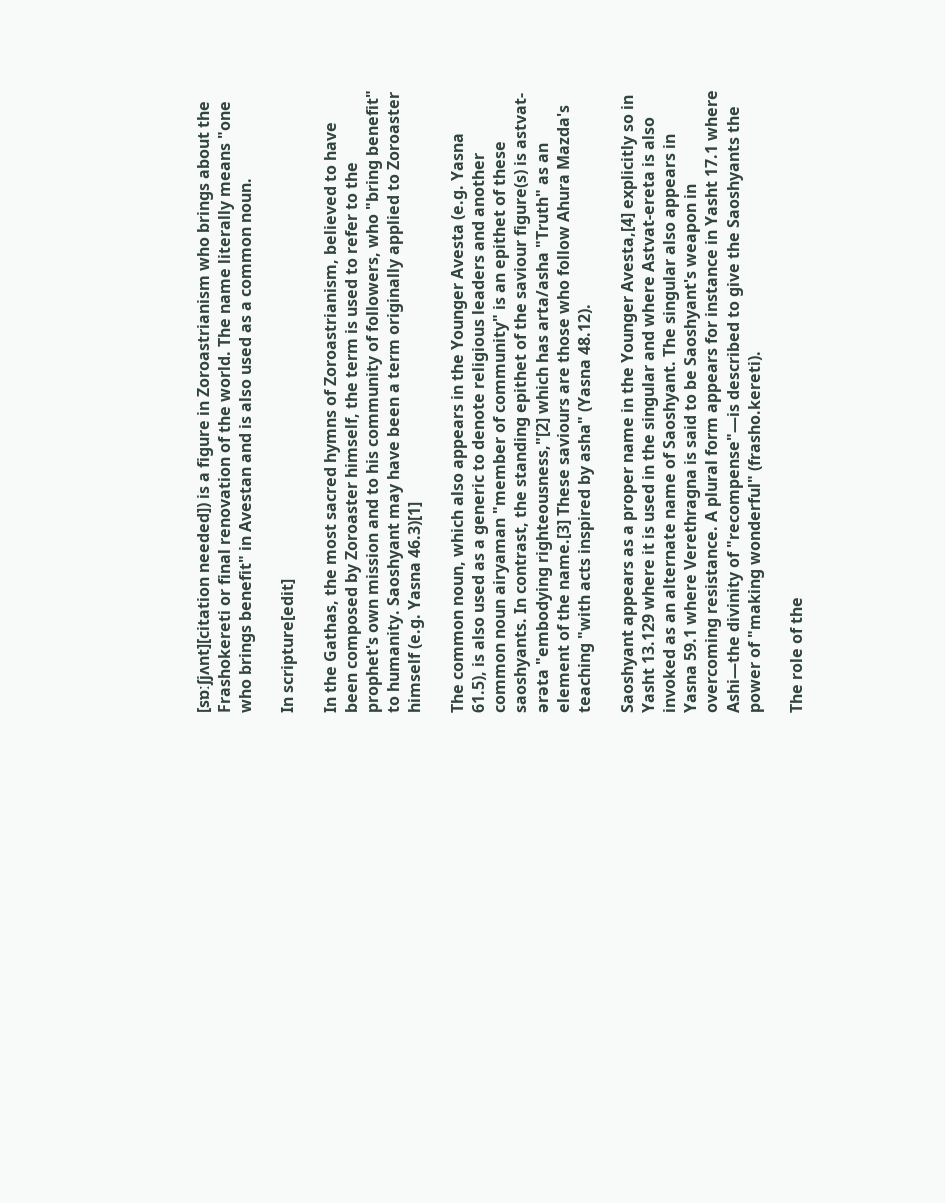[sɒːʃjʌnt][citation needed]) is a figure in Zoroastrianism who brings about the Frashokereti or final renovation of the world. The name literally means "one who brings benefit" in Avestan and is also used as a common noun.

In scripture[edit]

In the Gathas, the most sacred hymns of Zoroastrianism, believed to have been composed by Zoroaster himself, the term is used to refer to the prophet's own mission and to his community of followers, who "bring benefit" to humanity. Saoshyant may have been a term originally applied to Zoroaster himself (e.g. Yasna 46.3)[1]

The common noun, which also appears in the Younger Avesta (e.g. Yasna 61.5), is also used as a generic to denote religious leaders and another common noun airyaman "member of community" is an epithet of these saoshyants. In contrast, the standing epithet of the saviour figure(s) is astvat-әrәta "embodying righteousness,"[2] which has arta/asha "Truth" as an element of the name.[3] These saviours are those who follow Ahura Mazda's teaching "with acts inspired by asha" (Yasna 48.12).

Saoshyant appears as a proper name in the Younger Avesta,[4] explicitly so in Yasht 13.129 where it is used in the singular and where Astvat-ereta is also invoked as an alternate name of Saoshyant. The singular also appears in Yasna 59.1 where Verethragna is said to be Saoshyant's weapon in overcoming resistance. A plural form appears for instance in Yasht 17.1 where Ashi—the divinity of "recompense"—is described to give the Saoshyants the power of "making wonderful" (frasho.kereti).

The role of the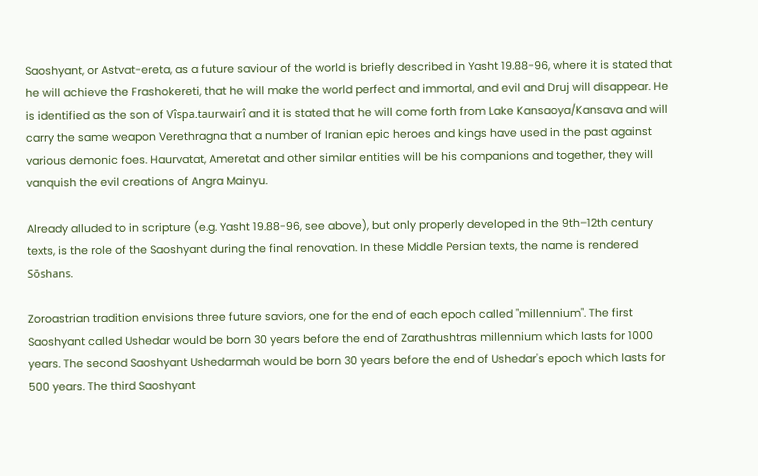Saoshyant, or Astvat-ereta, as a future saviour of the world is briefly described in Yasht 19.88-96, where it is stated that he will achieve the Frashokereti, that he will make the world perfect and immortal, and evil and Druj will disappear. He is identified as the son of Vîspa.taurwairî and it is stated that he will come forth from Lake Kansaoya/Kansava and will carry the same weapon Verethragna that a number of Iranian epic heroes and kings have used in the past against various demonic foes. Haurvatat, Ameretat and other similar entities will be his companions and together, they will vanquish the evil creations of Angra Mainyu.

Already alluded to in scripture (e.g. Yasht 19.88-96, see above), but only properly developed in the 9th–12th century texts, is the role of the Saoshyant during the final renovation. In these Middle Persian texts, the name is rendered Sōshans.

Zoroastrian tradition envisions three future saviors, one for the end of each epoch called "millennium". The first Saoshyant called Ushedar would be born 30 years before the end of Zarathushtras millennium which lasts for 1000 years. The second Saoshyant Ushedarmah would be born 30 years before the end of Ushedar's epoch which lasts for 500 years. The third Saoshyant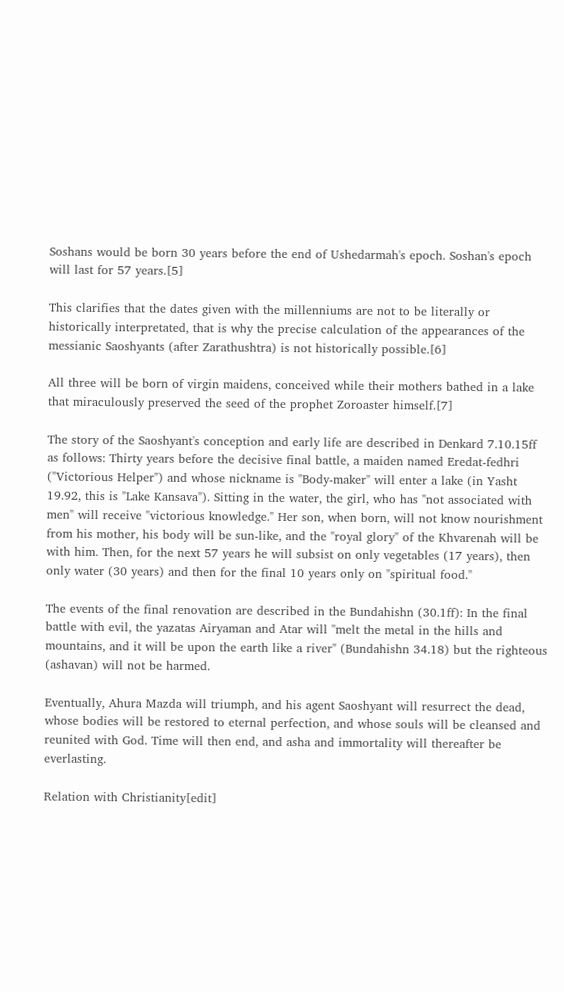Soshans would be born 30 years before the end of Ushedarmah's epoch. Soshan's epoch will last for 57 years.[5]

This clarifies that the dates given with the millenniums are not to be literally or historically interpretated, that is why the precise calculation of the appearances of the messianic Saoshyants (after Zarathushtra) is not historically possible.[6]

All three will be born of virgin maidens, conceived while their mothers bathed in a lake that miraculously preserved the seed of the prophet Zoroaster himself.[7]

The story of the Saoshyant's conception and early life are described in Denkard 7.10.15ff as follows: Thirty years before the decisive final battle, a maiden named Eredat-fedhri ("Victorious Helper") and whose nickname is "Body-maker" will enter a lake (in Yasht 19.92, this is "Lake Kansava"). Sitting in the water, the girl, who has "not associated with men" will receive "victorious knowledge." Her son, when born, will not know nourishment from his mother, his body will be sun-like, and the "royal glory" of the Khvarenah will be with him. Then, for the next 57 years he will subsist on only vegetables (17 years), then only water (30 years) and then for the final 10 years only on "spiritual food."

The events of the final renovation are described in the Bundahishn (30.1ff): In the final battle with evil, the yazatas Airyaman and Atar will "melt the metal in the hills and mountains, and it will be upon the earth like a river" (Bundahishn 34.18) but the righteous (ashavan) will not be harmed.

Eventually, Ahura Mazda will triumph, and his agent Saoshyant will resurrect the dead, whose bodies will be restored to eternal perfection, and whose souls will be cleansed and reunited with God. Time will then end, and asha and immortality will thereafter be everlasting.

Relation with Christianity[edit]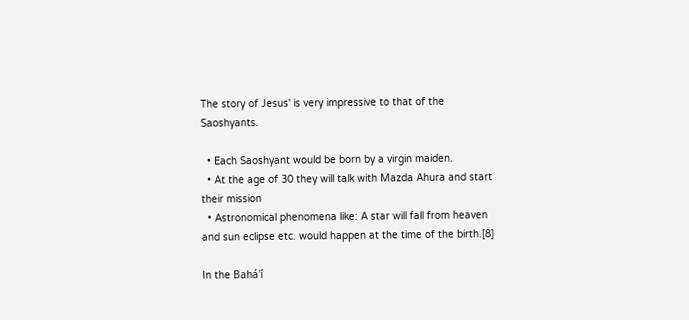The story of Jesus' is very impressive to that of the Saoshyants.

  • Each Saoshyant would be born by a virgin maiden.
  • At the age of 30 they will talk with Mazda Ahura and start their mission
  • Astronomical phenomena like: A star will fall from heaven and sun eclipse etc. would happen at the time of the birth.[8]

In the Bahá'í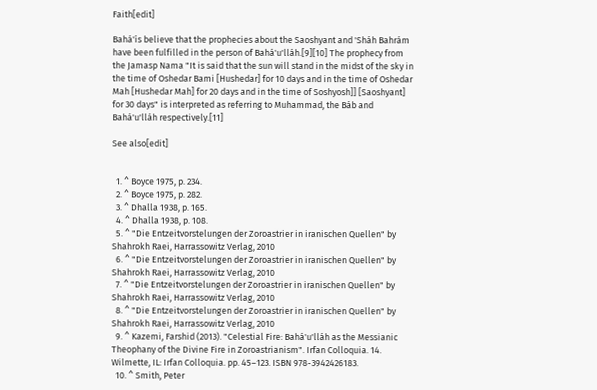Faith[edit]

Bahá'ís believe that the prophecies about the Saoshyant and 'Sháh Bahrám have been fulfilled in the person of Bahá'u'lláh.[9][10] The prophecy from the Jamasp Nama "It is said that the sun will stand in the midst of the sky in the time of Oshedar Bami [Hushedar] for 10 days and in the time of Oshedar Mah [Hushedar Mah] for 20 days and in the time of Soshyosh]] [Saoshyant] for 30 days" is interpreted as referring to Muhammad, the Báb and Bahá'u'lláh respectively.[11]

See also[edit]


  1. ^ Boyce 1975, p. 234.
  2. ^ Boyce 1975, p. 282.
  3. ^ Dhalla 1938, p. 165.
  4. ^ Dhalla 1938, p. 108.
  5. ^ "Die Entzeitvorstelungen der Zoroastrier in iranischen Quellen" by Shahrokh Raei, Harrassowitz Verlag, 2010
  6. ^ "Die Entzeitvorstelungen der Zoroastrier in iranischen Quellen" by Shahrokh Raei, Harrassowitz Verlag, 2010
  7. ^ "Die Entzeitvorstelungen der Zoroastrier in iranischen Quellen" by Shahrokh Raei, Harrassowitz Verlag, 2010
  8. ^ "Die Entzeitvorstelungen der Zoroastrier in iranischen Quellen" by Shahrokh Raei, Harrassowitz Verlag, 2010
  9. ^ Kazemi, Farshid (2013). "Celestial Fire: Bahá'u'lláh as the Messianic Theophany of the Divine Fire in Zoroastrianism". Irfan Colloquia. 14. Wilmette, IL: Irfan Colloquia. pp. 45–123. ISBN 978-3942426183.
  10. ^ Smith, Peter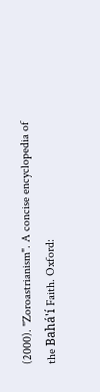(2000). "Zoroastrianism". A concise encyclopedia of the Bahá'í Faith. Oxford: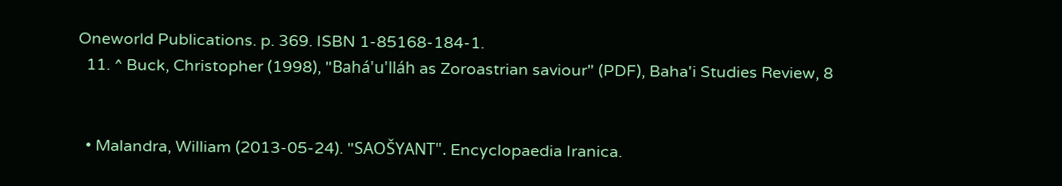Oneworld Publications. p. 369. ISBN 1-85168-184-1.
  11. ^ Buck, Christopher (1998), "Bahá'u'lláh as Zoroastrian saviour" (PDF), Baha'i Studies Review, 8


  • Malandra, William (2013-05-24). "SAOŠYANT". Encyclopaedia Iranica.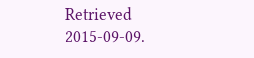Retrieved 2015-09-09.